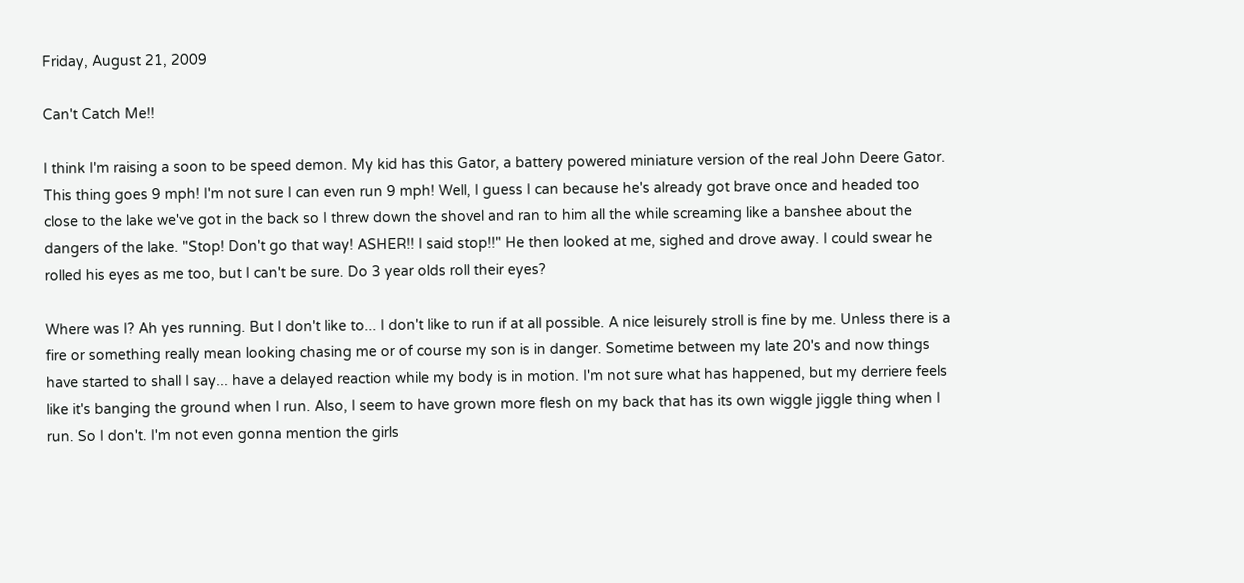Friday, August 21, 2009

Can't Catch Me!!

I think I'm raising a soon to be speed demon. My kid has this Gator, a battery powered miniature version of the real John Deere Gator. This thing goes 9 mph! I'm not sure I can even run 9 mph! Well, I guess I can because he's already got brave once and headed too close to the lake we've got in the back so I threw down the shovel and ran to him all the while screaming like a banshee about the dangers of the lake. "Stop! Don't go that way! ASHER!! I said stop!!" He then looked at me, sighed and drove away. I could swear he rolled his eyes as me too, but I can't be sure. Do 3 year olds roll their eyes?

Where was I? Ah yes running. But I don't like to... I don't like to run if at all possible. A nice leisurely stroll is fine by me. Unless there is a fire or something really mean looking chasing me or of course my son is in danger. Sometime between my late 20's and now things have started to shall I say... have a delayed reaction while my body is in motion. I'm not sure what has happened, but my derriere feels like it's banging the ground when I run. Also, I seem to have grown more flesh on my back that has its own wiggle jiggle thing when I run. So I don't. I'm not even gonna mention the girls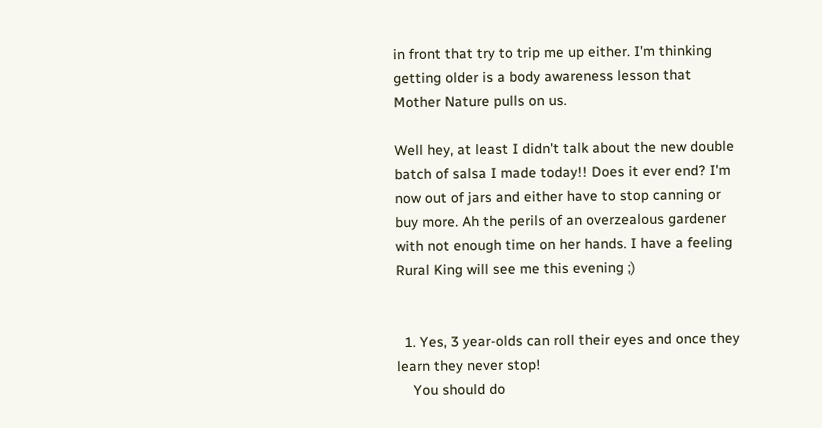in front that try to trip me up either. I'm thinking getting older is a body awareness lesson that Mother Nature pulls on us.

Well hey, at least I didn't talk about the new double batch of salsa I made today!! Does it ever end? I'm now out of jars and either have to stop canning or buy more. Ah the perils of an overzealous gardener with not enough time on her hands. I have a feeling Rural King will see me this evening ;)


  1. Yes, 3 year-olds can roll their eyes and once they learn they never stop!
    You should do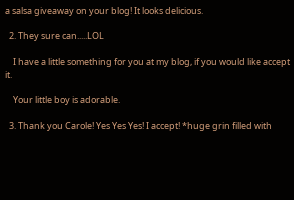a salsa giveaway on your blog! It looks delicious.

  2. They sure can.....LOL

    I have a little something for you at my blog, if you would like accept it.

    Your little boy is adorable.

  3. Thank you Carole! Yes Yes Yes! I accept! *huge grin filled with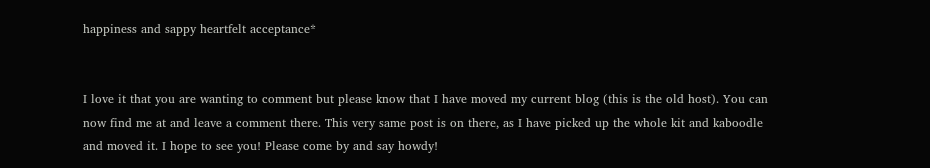happiness and sappy heartfelt acceptance*


I love it that you are wanting to comment but please know that I have moved my current blog (this is the old host). You can now find me at and leave a comment there. This very same post is on there, as I have picked up the whole kit and kaboodle and moved it. I hope to see you! Please come by and say howdy!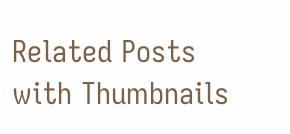Related Posts with Thumbnails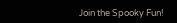Join the Spooky Fun!